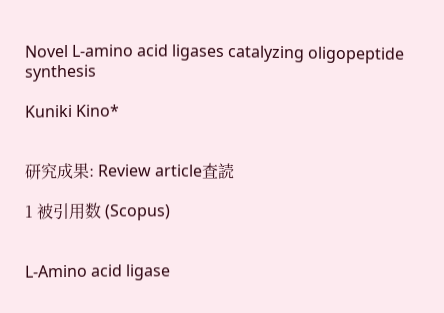Novel L-amino acid ligases catalyzing oligopeptide synthesis

Kuniki Kino*


研究成果: Review article査読

1 被引用数 (Scopus)


L-Amino acid ligase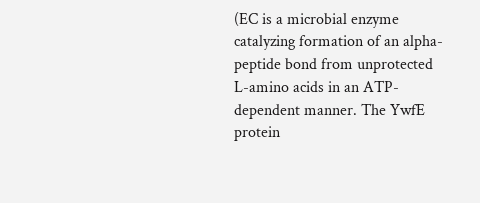(EC is a microbial enzyme catalyzing formation of an alpha-peptide bond from unprotected L-amino acids in an ATP-dependent manner. The YwfE protein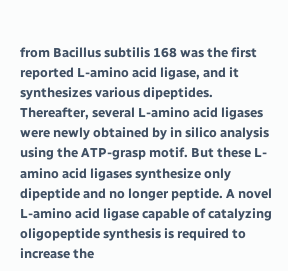from Bacillus subtilis 168 was the first reported L-amino acid ligase, and it synthesizes various dipeptides. Thereafter, several L-amino acid ligases were newly obtained by in silico analysis using the ATP-grasp motif. But these L-amino acid ligases synthesize only dipeptide and no longer peptide. A novel L-amino acid ligase capable of catalyzing oligopeptide synthesis is required to increase the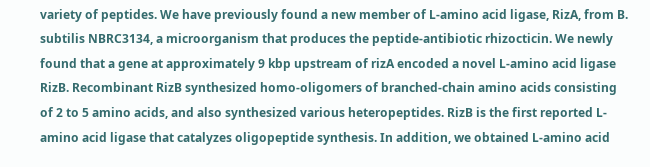variety of peptides. We have previously found a new member of L-amino acid ligase, RizA, from B. subtilis NBRC3134, a microorganism that produces the peptide-antibiotic rhizocticin. We newly found that a gene at approximately 9 kbp upstream of rizA encoded a novel L-amino acid ligase RizB. Recombinant RizB synthesized homo-oligomers of branched-chain amino acids consisting of 2 to 5 amino acids, and also synthesized various heteropeptides. RizB is the first reported L-amino acid ligase that catalyzes oligopeptide synthesis. In addition, we obtained L-amino acid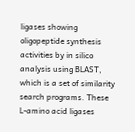ligases showing oligopeptide synthesis activities by in silico analysis using BLAST, which is a set of similarity search programs. These L-amino acid ligases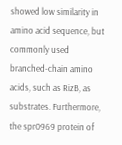showed low similarity in amino acid sequence, but commonly used branched-chain amino acids, such as RizB, as substrates. Furthermore, the spr0969 protein of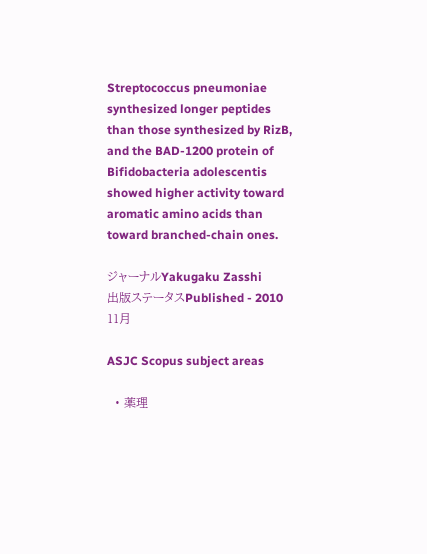Streptococcus pneumoniae synthesized longer peptides than those synthesized by RizB, and the BAD-1200 protein of Bifidobacteria adolescentis showed higher activity toward aromatic amino acids than toward branched-chain ones.

ジャーナルYakugaku Zasshi
出版ステータスPublished - 2010 11月

ASJC Scopus subject areas

  • 薬理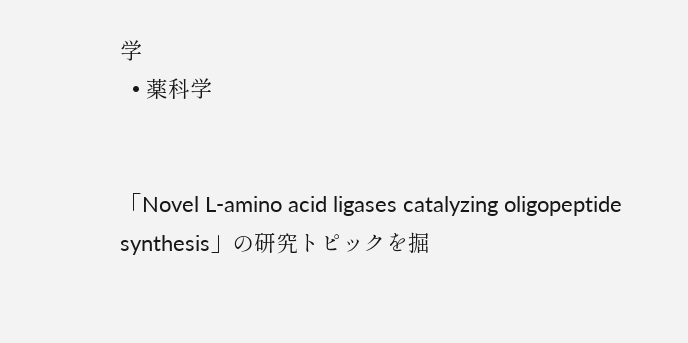学
  • 薬科学


「Novel L-amino acid ligases catalyzing oligopeptide synthesis」の研究トピックを掘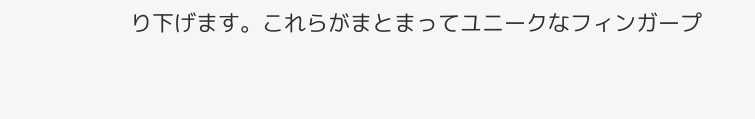り下げます。これらがまとまってユニークなフィンガープ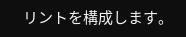リントを構成します。